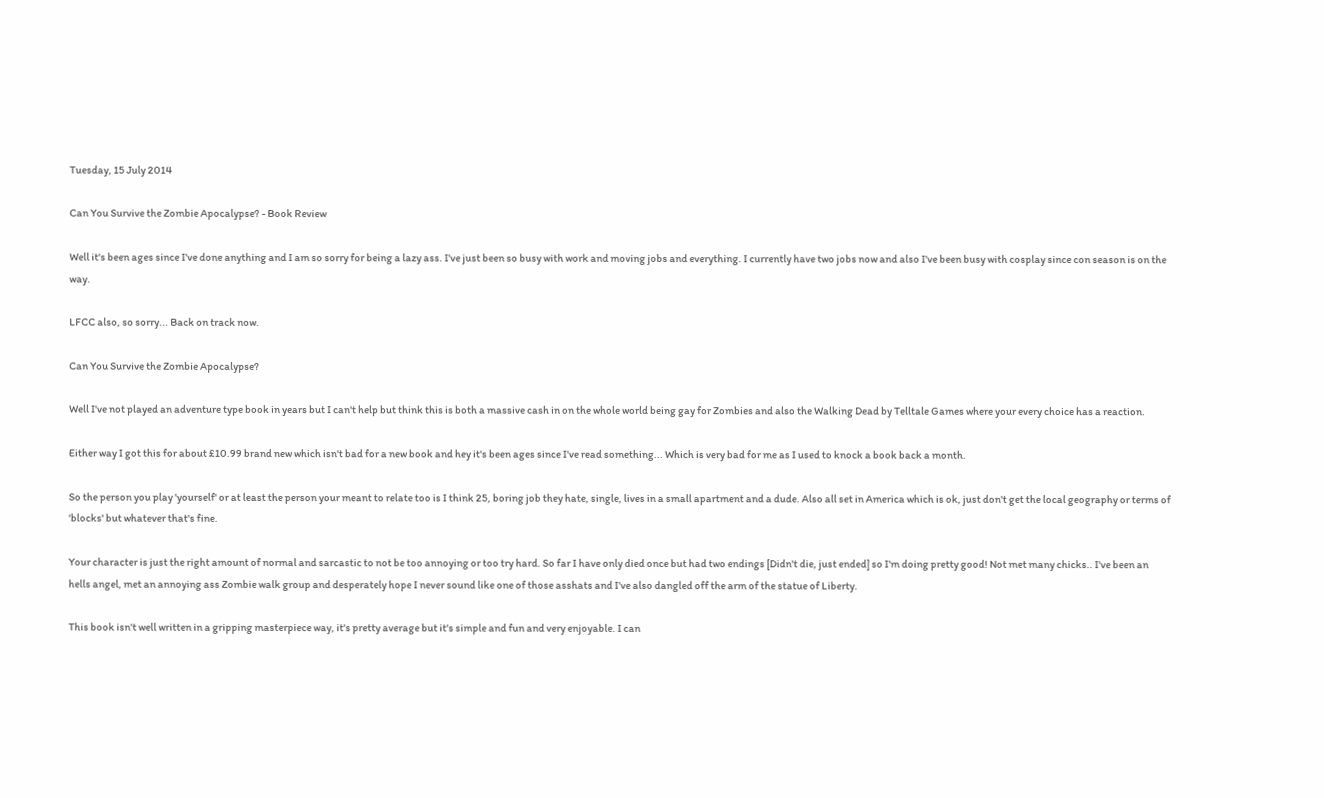Tuesday, 15 July 2014

Can You Survive the Zombie Apocalypse? - Book Review

Well it's been ages since I've done anything and I am so sorry for being a lazy ass. I've just been so busy with work and moving jobs and everything. I currently have two jobs now and also I've been busy with cosplay since con season is on the way.

LFCC also, so sorry... Back on track now.

Can You Survive the Zombie Apocalypse?

Well I've not played an adventure type book in years but I can't help but think this is both a massive cash in on the whole world being gay for Zombies and also the Walking Dead by Telltale Games where your every choice has a reaction.

Either way I got this for about £10.99 brand new which isn't bad for a new book and hey it's been ages since I've read something... Which is very bad for me as I used to knock a book back a month.

So the person you play 'yourself' or at least the person your meant to relate too is I think 25, boring job they hate, single, lives in a small apartment and a dude. Also all set in America which is ok, just don't get the local geography or terms of 'blocks' but whatever that's fine.

Your character is just the right amount of normal and sarcastic to not be too annoying or too try hard. So far I have only died once but had two endings [Didn't die, just ended] so I'm doing pretty good! Not met many chicks.. I've been an hells angel, met an annoying ass Zombie walk group and desperately hope I never sound like one of those asshats and I've also dangled off the arm of the statue of Liberty.

This book isn't well written in a gripping masterpiece way, it's pretty average but it's simple and fun and very enjoyable. I can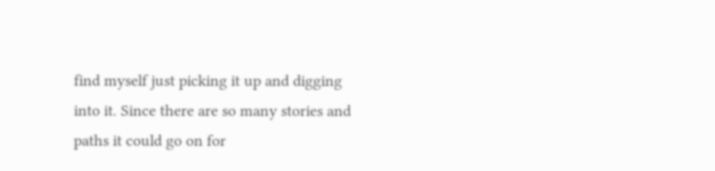find myself just picking it up and digging into it. Since there are so many stories and paths it could go on for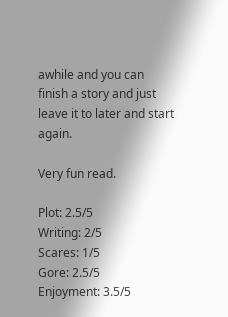awhile and you can finish a story and just leave it to later and start again.

Very fun read.

Plot: 2.5/5
Writing: 2/5
Scares: 1/5
Gore: 2.5/5
Enjoyment: 3.5/5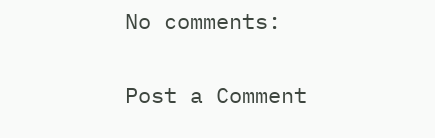No comments:

Post a Comment